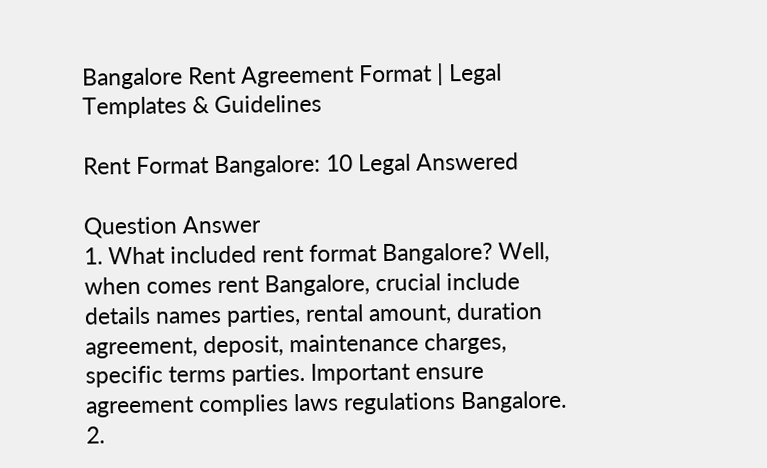Bangalore Rent Agreement Format | Legal Templates & Guidelines

Rent Format Bangalore: 10 Legal Answered

Question Answer
1. What included rent format Bangalore? Well, when comes rent Bangalore, crucial include details names parties, rental amount, duration agreement, deposit, maintenance charges, specific terms parties. Important ensure agreement complies laws regulations Bangalore.
2.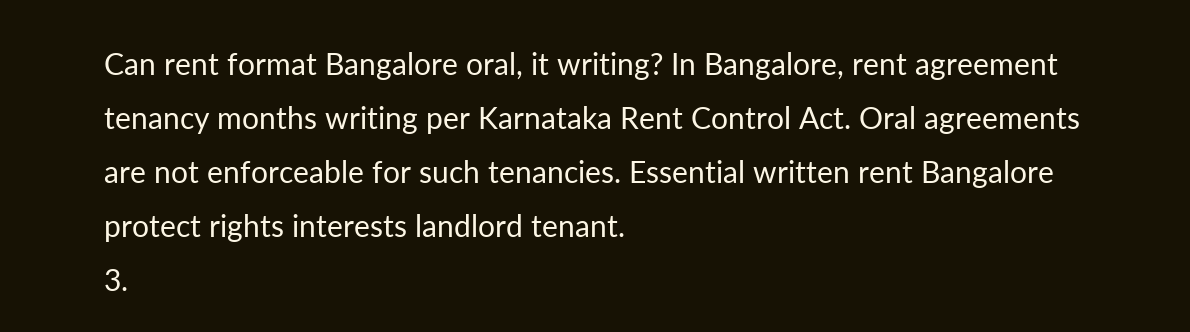Can rent format Bangalore oral, it writing? In Bangalore, rent agreement tenancy months writing per Karnataka Rent Control Act. Oral agreements are not enforceable for such tenancies. Essential written rent Bangalore protect rights interests landlord tenant.
3.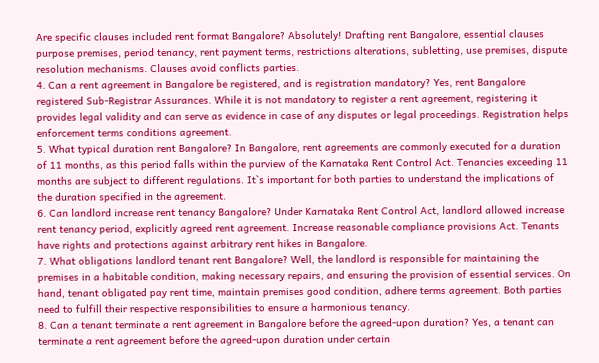Are specific clauses included rent format Bangalore? Absolutely! Drafting rent Bangalore, essential clauses purpose premises, period tenancy, rent payment terms, restrictions alterations, subletting, use premises, dispute resolution mechanisms. Clauses avoid conflicts parties.
4. Can a rent agreement in Bangalore be registered, and is registration mandatory? Yes, rent Bangalore registered Sub-Registrar Assurances. While it is not mandatory to register a rent agreement, registering it provides legal validity and can serve as evidence in case of any disputes or legal proceedings. Registration helps enforcement terms conditions agreement.
5. What typical duration rent Bangalore? In Bangalore, rent agreements are commonly executed for a duration of 11 months, as this period falls within the purview of the Karnataka Rent Control Act. Tenancies exceeding 11 months are subject to different regulations. It`s important for both parties to understand the implications of the duration specified in the agreement.
6. Can landlord increase rent tenancy Bangalore? Under Karnataka Rent Control Act, landlord allowed increase rent tenancy period, explicitly agreed rent agreement. Increase reasonable compliance provisions Act. Tenants have rights and protections against arbitrary rent hikes in Bangalore.
7. What obligations landlord tenant rent Bangalore? Well, the landlord is responsible for maintaining the premises in a habitable condition, making necessary repairs, and ensuring the provision of essential services. On hand, tenant obligated pay rent time, maintain premises good condition, adhere terms agreement. Both parties need to fulfill their respective responsibilities to ensure a harmonious tenancy.
8. Can a tenant terminate a rent agreement in Bangalore before the agreed-upon duration? Yes, a tenant can terminate a rent agreement before the agreed-upon duration under certain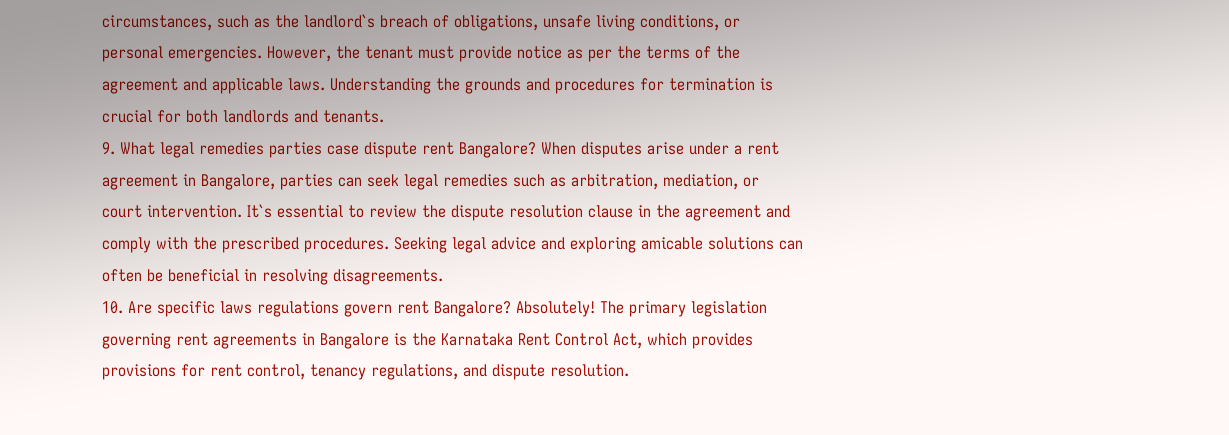circumstances, such as the landlord`s breach of obligations, unsafe living conditions, or personal emergencies. However, the tenant must provide notice as per the terms of the agreement and applicable laws. Understanding the grounds and procedures for termination is crucial for both landlords and tenants.
9. What legal remedies parties case dispute rent Bangalore? When disputes arise under a rent agreement in Bangalore, parties can seek legal remedies such as arbitration, mediation, or court intervention. It`s essential to review the dispute resolution clause in the agreement and comply with the prescribed procedures. Seeking legal advice and exploring amicable solutions can often be beneficial in resolving disagreements.
10. Are specific laws regulations govern rent Bangalore? Absolutely! The primary legislation governing rent agreements in Bangalore is the Karnataka Rent Control Act, which provides provisions for rent control, tenancy regulations, and dispute resolution.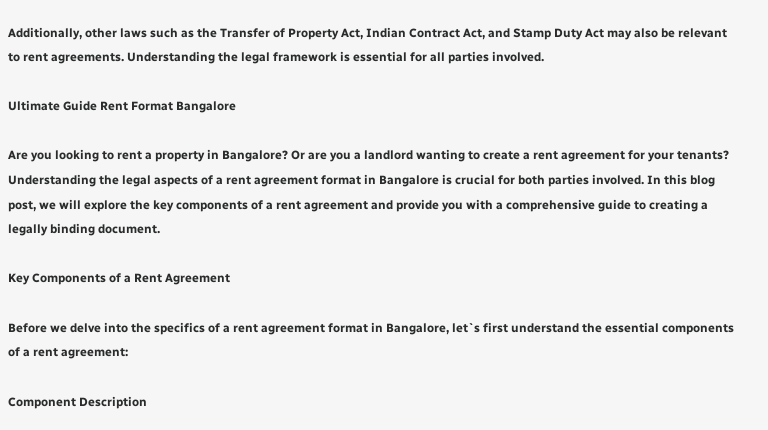Additionally, other laws such as the Transfer of Property Act, Indian Contract Act, and Stamp Duty Act may also be relevant to rent agreements. Understanding the legal framework is essential for all parties involved.

Ultimate Guide Rent Format Bangalore

Are you looking to rent a property in Bangalore? Or are you a landlord wanting to create a rent agreement for your tenants? Understanding the legal aspects of a rent agreement format in Bangalore is crucial for both parties involved. In this blog post, we will explore the key components of a rent agreement and provide you with a comprehensive guide to creating a legally binding document.

Key Components of a Rent Agreement

Before we delve into the specifics of a rent agreement format in Bangalore, let`s first understand the essential components of a rent agreement:

Component Description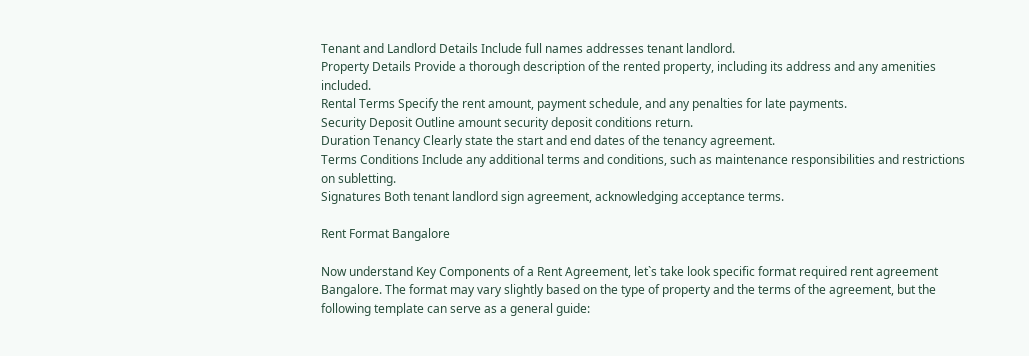Tenant and Landlord Details Include full names addresses tenant landlord.
Property Details Provide a thorough description of the rented property, including its address and any amenities included.
Rental Terms Specify the rent amount, payment schedule, and any penalties for late payments.
Security Deposit Outline amount security deposit conditions return.
Duration Tenancy Clearly state the start and end dates of the tenancy agreement.
Terms Conditions Include any additional terms and conditions, such as maintenance responsibilities and restrictions on subletting.
Signatures Both tenant landlord sign agreement, acknowledging acceptance terms.

Rent Format Bangalore

Now understand Key Components of a Rent Agreement, let`s take look specific format required rent agreement Bangalore. The format may vary slightly based on the type of property and the terms of the agreement, but the following template can serve as a general guide: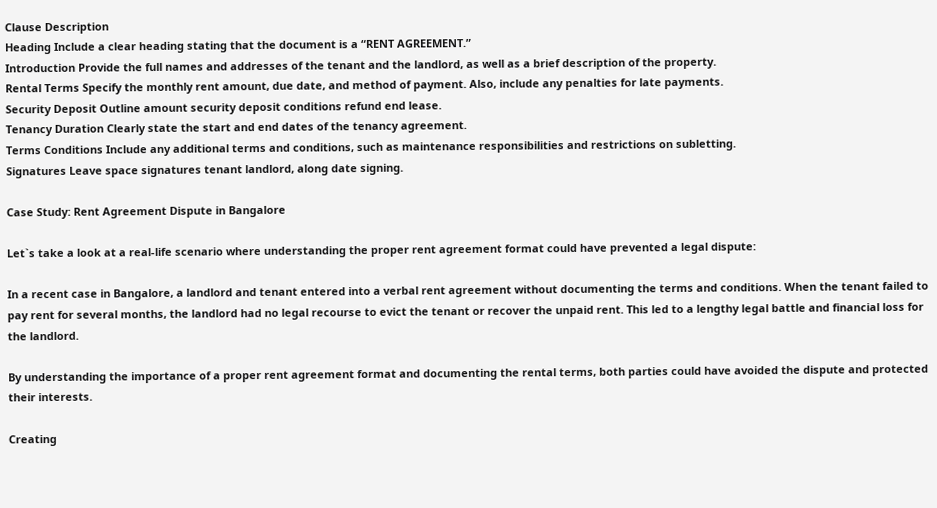Clause Description
Heading Include a clear heading stating that the document is a “RENT AGREEMENT.”
Introduction Provide the full names and addresses of the tenant and the landlord, as well as a brief description of the property.
Rental Terms Specify the monthly rent amount, due date, and method of payment. Also, include any penalties for late payments.
Security Deposit Outline amount security deposit conditions refund end lease.
Tenancy Duration Clearly state the start and end dates of the tenancy agreement.
Terms Conditions Include any additional terms and conditions, such as maintenance responsibilities and restrictions on subletting.
Signatures Leave space signatures tenant landlord, along date signing.

Case Study: Rent Agreement Dispute in Bangalore

Let`s take a look at a real-life scenario where understanding the proper rent agreement format could have prevented a legal dispute:

In a recent case in Bangalore, a landlord and tenant entered into a verbal rent agreement without documenting the terms and conditions. When the tenant failed to pay rent for several months, the landlord had no legal recourse to evict the tenant or recover the unpaid rent. This led to a lengthy legal battle and financial loss for the landlord.

By understanding the importance of a proper rent agreement format and documenting the rental terms, both parties could have avoided the dispute and protected their interests.

Creating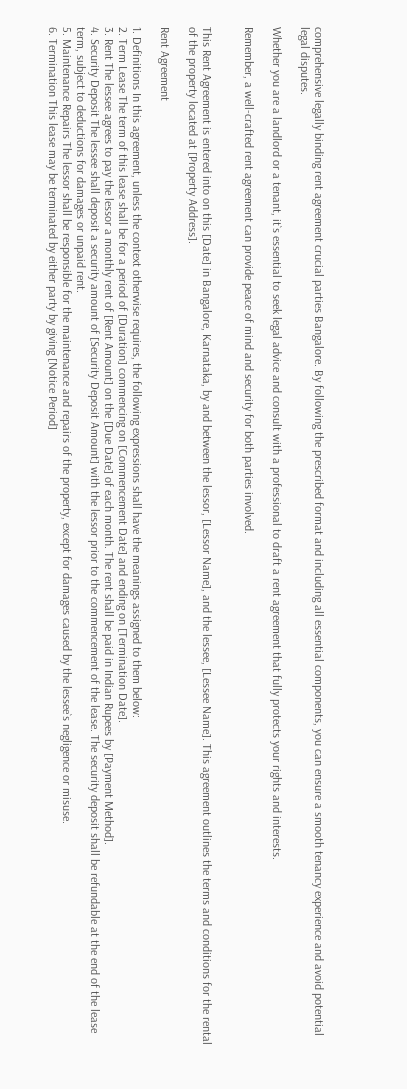comprehensive legally binding rent agreement crucial parties Bangalore. By following the prescribed format and including all essential components, you can ensure a smooth tenancy experience and avoid potential legal disputes.

Whether you are a landlord or a tenant, it`s essential to seek legal advice and consult with a professional to draft a rent agreement that fully protects your rights and interests.

Remember, a well-crafted rent agreement can provide peace of mind and security for both parties involved.


This Rent Agreement is entered into on this [Date] in Bangalore, Karnataka, by and between the lessor, [Lessor Name], and the lessee, [Lessee Name]. This agreement outlines the terms and conditions for the rental of the property located at [Property Address].

Rent Agreement

1. Definitions In this agreement, unless the context otherwise requires, the following expressions shall have the meanings assigned to them below:
2. Term Lease The term of this lease shall be for a period of [Duration] commencing on [Commencement Date] and ending on [Termination Date].
3. Rent The lessee agrees to pay the lessor a monthly rent of [Rent Amount] on the [Due Date] of each month. The rent shall be paid in Indian Rupees by [Payment Method].
4. Security Deposit The lessee shall deposit a security amount of [Security Deposit Amount] with the lessor prior to the commencement of the lease. The security deposit shall be refundable at the end of the lease term, subject to deductions for damages or unpaid rent.
5. Maintenance Repairs The lessor shall be responsible for the maintenance and repairs of the property, except for damages caused by the lessee`s negligence or misuse.
6. Termination This lease may be terminated by either party by giving [Notice Period]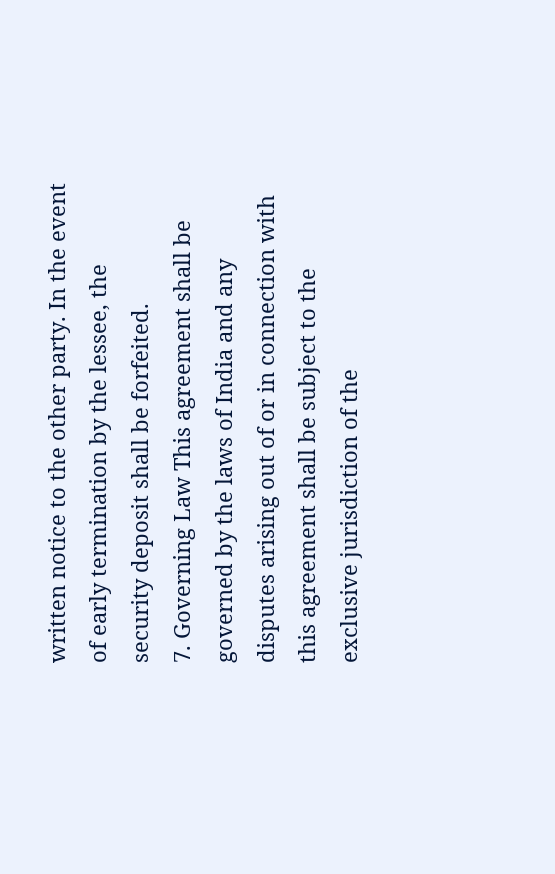written notice to the other party. In the event of early termination by the lessee, the security deposit shall be forfeited.
7. Governing Law This agreement shall be governed by the laws of India and any disputes arising out of or in connection with this agreement shall be subject to the exclusive jurisdiction of the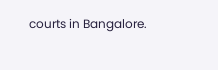courts in Bangalore.